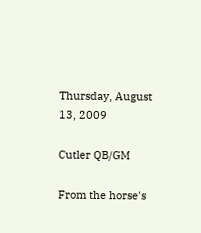Thursday, August 13, 2009

Cutler QB/GM

From the horse's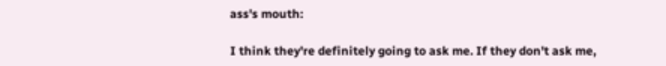ass's mouth:

I think they're definitely going to ask me. If they don't ask me,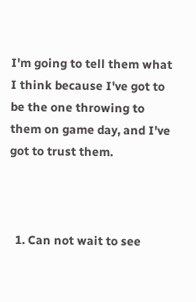I'm going to tell them what I think because I've got to be the one throwing to them on game day, and I've got to trust them.



  1. Can not wait to see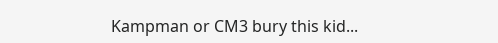Kampman or CM3 bury this kid...